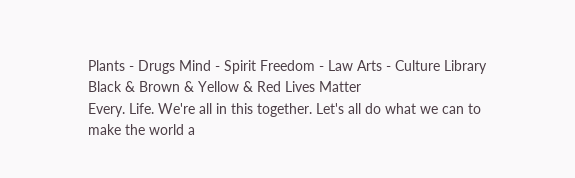Plants - Drugs Mind - Spirit Freedom - Law Arts - Culture Library
Black & Brown & Yellow & Red Lives Matter
Every. Life. We're all in this together. Let's all do what we can to
make the world a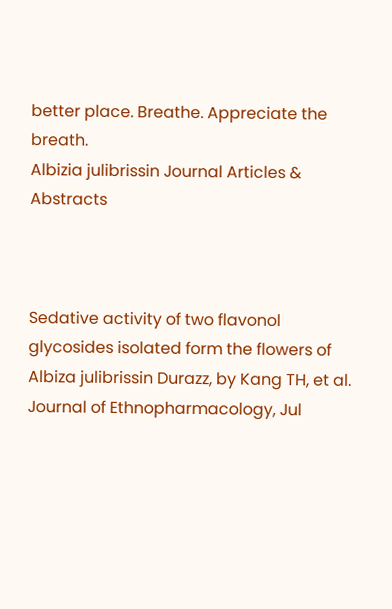better place. Breathe. Appreciate the breath.
Albizia julibrissin Journal Articles & Abstracts



Sedative activity of two flavonol glycosides isolated form the flowers of Albiza julibrissin Durazz, by Kang TH, et al.
Journal of Ethnopharmacology, Jul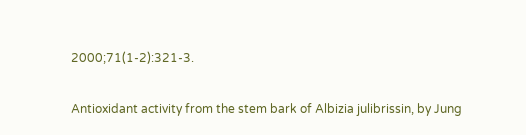2000;71(1-2):321-3.

Antioxidant activity from the stem bark of Albizia julibrissin, by Jung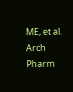ME, et al.
Arch Pharm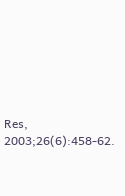Res, 2003;26(6):458-62.